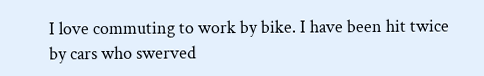I love commuting to work by bike. I have been hit twice by cars who swerved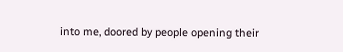into me, doored by people opening their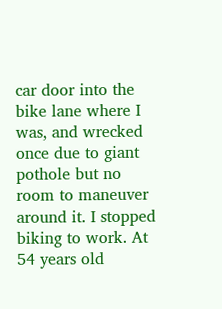car door into the bike lane where I was, and wrecked once due to giant pothole but no room to maneuver around it. I stopped biking to work. At 54 years old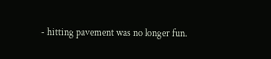- hitting pavement was no longer fun.